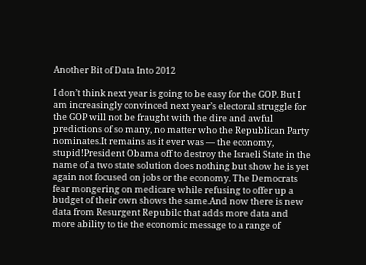Another Bit of Data Into 2012

I don’t think next year is going to be easy for the GOP. But I am increasingly convinced next year’s electoral struggle for the GOP will not be fraught with the dire and awful predictions of so many, no matter who the Republican Party nominates.It remains as it ever was — the economy, stupid!President Obama off to destroy the Israeli State in the name of a two state solution does nothing but show he is yet again not focused on jobs or the economy. The Democrats fear mongering on medicare while refusing to offer up a budget of their own shows the same.And now there is new data from Resurgent Repubilc that adds more data and more ability to tie the economic message to a range of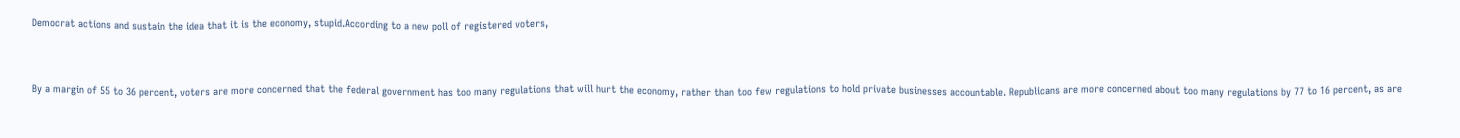Democrat actions and sustain the idea that it is the economy, stupid.According to a new poll of registered voters,


By a margin of 55 to 36 percent, voters are more concerned that the federal government has too many regulations that will hurt the economy, rather than too few regulations to hold private businesses accountable. Republicans are more concerned about too many regulations by 77 to 16 percent, as are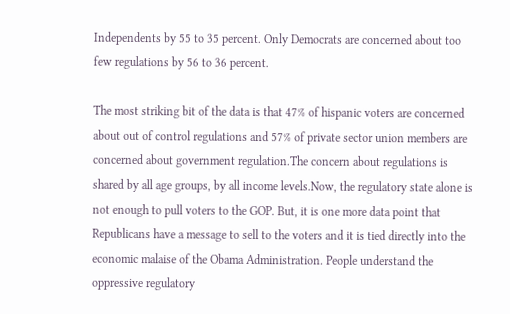Independents by 55 to 35 percent. Only Democrats are concerned about too few regulations by 56 to 36 percent.

The most striking bit of the data is that 47% of hispanic voters are concerned about out of control regulations and 57% of private sector union members are concerned about government regulation.The concern about regulations is shared by all age groups, by all income levels.Now, the regulatory state alone is not enough to pull voters to the GOP. But, it is one more data point that Republicans have a message to sell to the voters and it is tied directly into the economic malaise of the Obama Administration. People understand the oppressive regulatory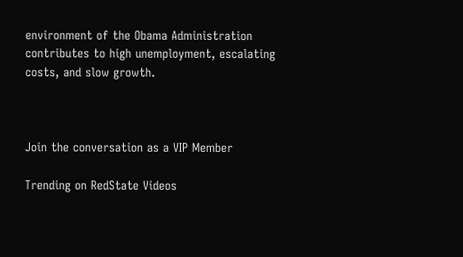environment of the Obama Administration contributes to high unemployment, escalating costs, and slow growth.



Join the conversation as a VIP Member

Trending on RedState Videos